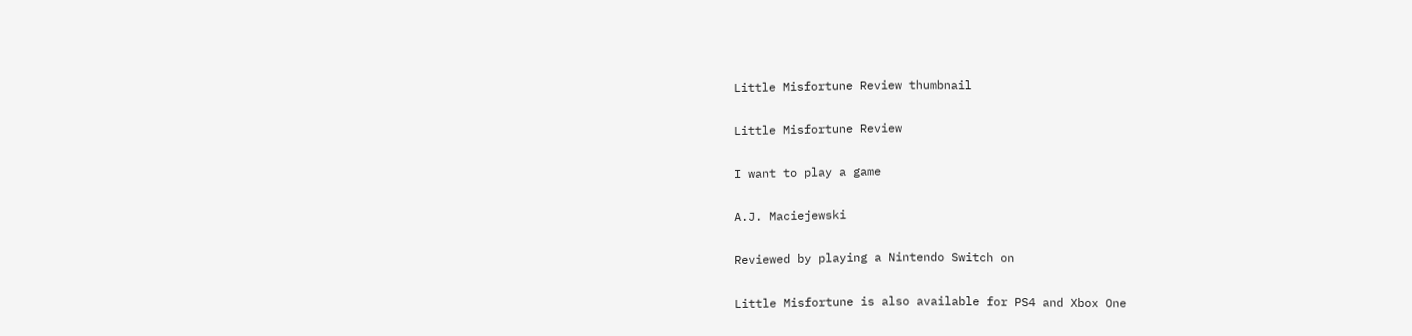Little Misfortune Review thumbnail

Little Misfortune Review

I want to play a game

A.J. Maciejewski

Reviewed by playing a Nintendo Switch on

Little Misfortune is also available for PS4 and Xbox One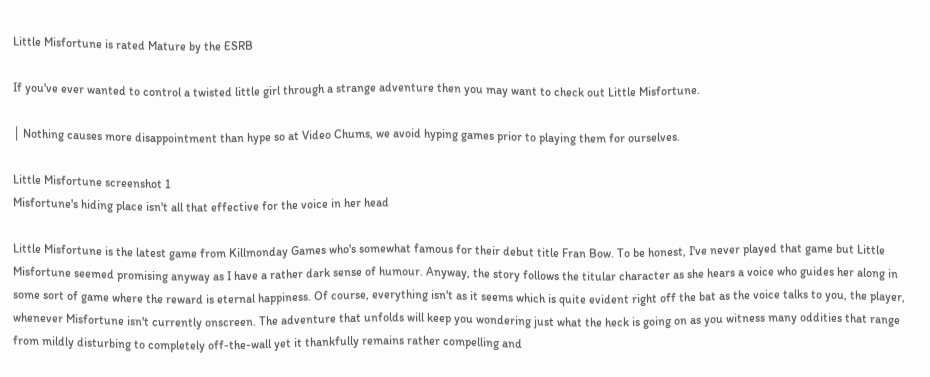Little Misfortune is rated Mature by the ESRB

If you've ever wanted to control a twisted little girl through a strange adventure then you may want to check out Little Misfortune.

│ Nothing causes more disappointment than hype so at Video Chums, we avoid hyping games prior to playing them for ourselves.

Little Misfortune screenshot 1
Misfortune's hiding place isn't all that effective for the voice in her head

Little Misfortune is the latest game from Killmonday Games who's somewhat famous for their debut title Fran Bow. To be honest, I've never played that game but Little Misfortune seemed promising anyway as I have a rather dark sense of humour. Anyway, the story follows the titular character as she hears a voice who guides her along in some sort of game where the reward is eternal happiness. Of course, everything isn't as it seems which is quite evident right off the bat as the voice talks to you, the player, whenever Misfortune isn't currently onscreen. The adventure that unfolds will keep you wondering just what the heck is going on as you witness many oddities that range from mildly disturbing to completely off-the-wall yet it thankfully remains rather compelling and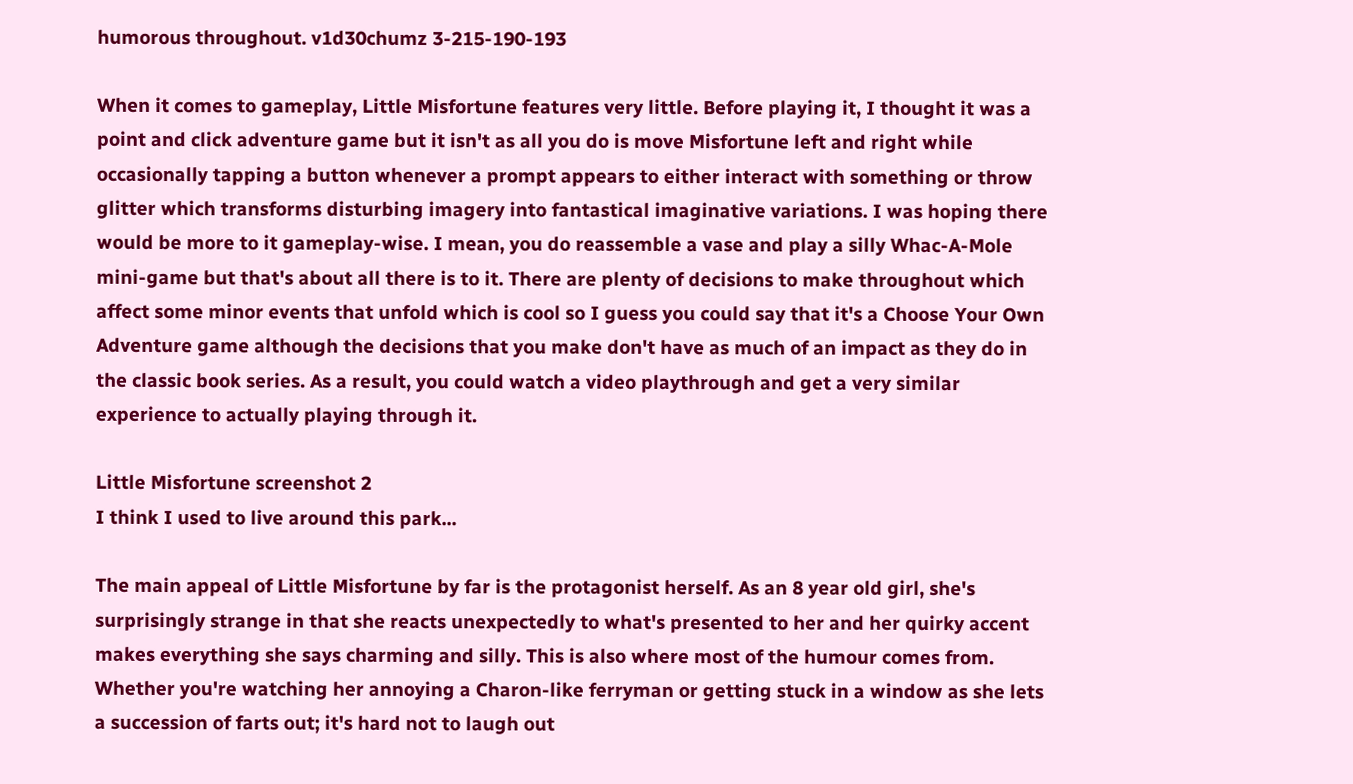humorous throughout. v1d30chumz 3-215-190-193

When it comes to gameplay, Little Misfortune features very little. Before playing it, I thought it was a point and click adventure game but it isn't as all you do is move Misfortune left and right while occasionally tapping a button whenever a prompt appears to either interact with something or throw glitter which transforms disturbing imagery into fantastical imaginative variations. I was hoping there would be more to it gameplay-wise. I mean, you do reassemble a vase and play a silly Whac-A-Mole mini-game but that's about all there is to it. There are plenty of decisions to make throughout which affect some minor events that unfold which is cool so I guess you could say that it's a Choose Your Own Adventure game although the decisions that you make don't have as much of an impact as they do in the classic book series. As a result, you could watch a video playthrough and get a very similar experience to actually playing through it.

Little Misfortune screenshot 2
I think I used to live around this park...

The main appeal of Little Misfortune by far is the protagonist herself. As an 8 year old girl, she's surprisingly strange in that she reacts unexpectedly to what's presented to her and her quirky accent makes everything she says charming and silly. This is also where most of the humour comes from. Whether you're watching her annoying a Charon-like ferryman or getting stuck in a window as she lets a succession of farts out; it's hard not to laugh out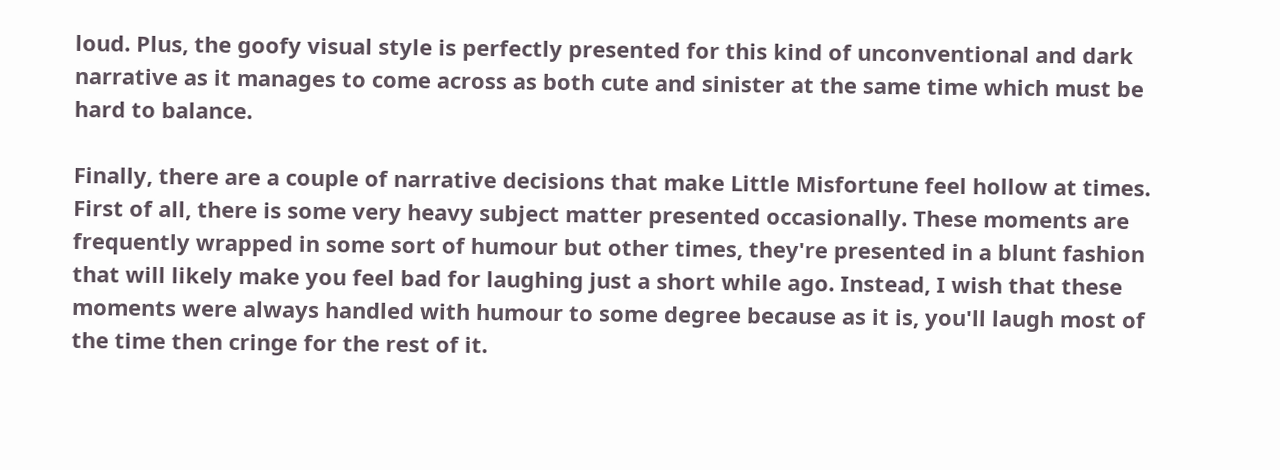loud. Plus, the goofy visual style is perfectly presented for this kind of unconventional and dark narrative as it manages to come across as both cute and sinister at the same time which must be hard to balance.

Finally, there are a couple of narrative decisions that make Little Misfortune feel hollow at times. First of all, there is some very heavy subject matter presented occasionally. These moments are frequently wrapped in some sort of humour but other times, they're presented in a blunt fashion that will likely make you feel bad for laughing just a short while ago. Instead, I wish that these moments were always handled with humour to some degree because as it is, you'll laugh most of the time then cringe for the rest of it.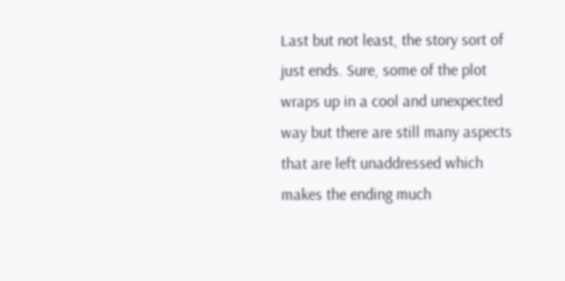Last but not least, the story sort of just ends. Sure, some of the plot wraps up in a cool and unexpected way but there are still many aspects that are left unaddressed which makes the ending much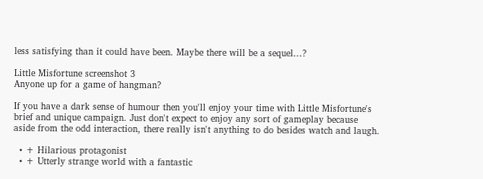less satisfying than it could have been. Maybe there will be a sequel...?

Little Misfortune screenshot 3
Anyone up for a game of hangman?

If you have a dark sense of humour then you'll enjoy your time with Little Misfortune's brief and unique campaign. Just don't expect to enjoy any sort of gameplay because aside from the odd interaction, there really isn't anything to do besides watch and laugh.

  • + Hilarious protagonist
  • + Utterly strange world with a fantastic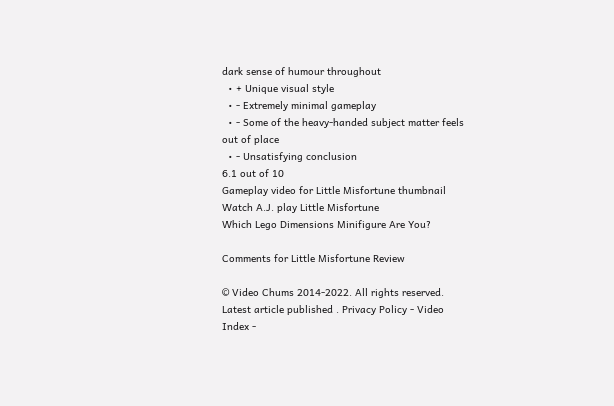dark sense of humour throughout
  • + Unique visual style
  • - Extremely minimal gameplay
  • - Some of the heavy-handed subject matter feels out of place
  • - Unsatisfying conclusion
6.1 out of 10
Gameplay video for Little Misfortune thumbnail
Watch A.J. play Little Misfortune
Which Lego Dimensions Minifigure Are You?

Comments for Little Misfortune Review

© Video Chums 2014-2022. All rights reserved. Latest article published . Privacy Policy - Video Index -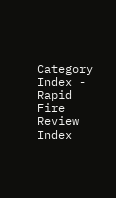Category Index - Rapid Fire Review Index